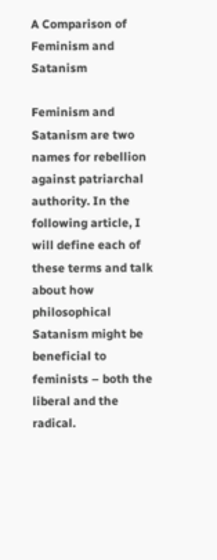A Comparison of Feminism and Satanism

Feminism and Satanism are two names for rebellion against patriarchal authority. In the following article, I will define each of these terms and talk about how philosophical Satanism might be beneficial to feminists – both the liberal and the radical.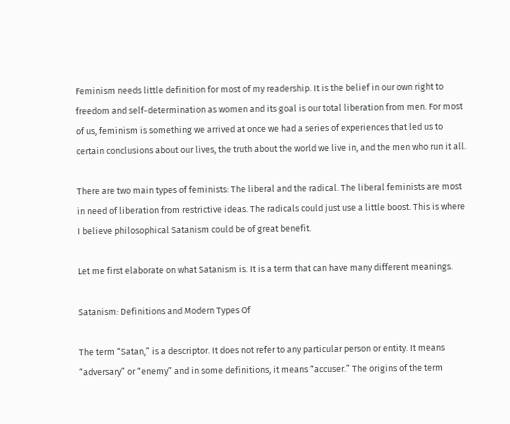Feminism needs little definition for most of my readership. It is the belief in our own right to freedom and self-determination as women and its goal is our total liberation from men. For most of us, feminism is something we arrived at once we had a series of experiences that led us to certain conclusions about our lives, the truth about the world we live in, and the men who run it all.

There are two main types of feminists: The liberal and the radical. The liberal feminists are most in need of liberation from restrictive ideas. The radicals could just use a little boost. This is where I believe philosophical Satanism could be of great benefit.

Let me first elaborate on what Satanism is. It is a term that can have many different meanings.

Satanism: Definitions and Modern Types Of

The term “Satan,” is a descriptor. It does not refer to any particular person or entity. It means “adversary” or “enemy” and in some definitions, it means “accuser.” The origins of the term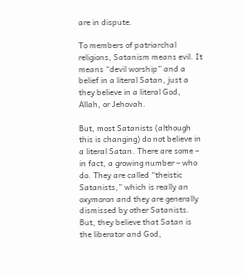are in dispute.

To members of patriarchal religions, Satanism means evil. It means “devil worship” and a belief in a literal Satan, just a they believe in a literal God, Allah, or Jehovah.

But, most Satanists (although this is changing) do not believe in a literal Satan. There are some – in fact, a growing number – who do. They are called “theistic Satanists,” which is really an oxymoron and they are generally dismissed by other Satanists. But, they believe that Satan is the liberator and God,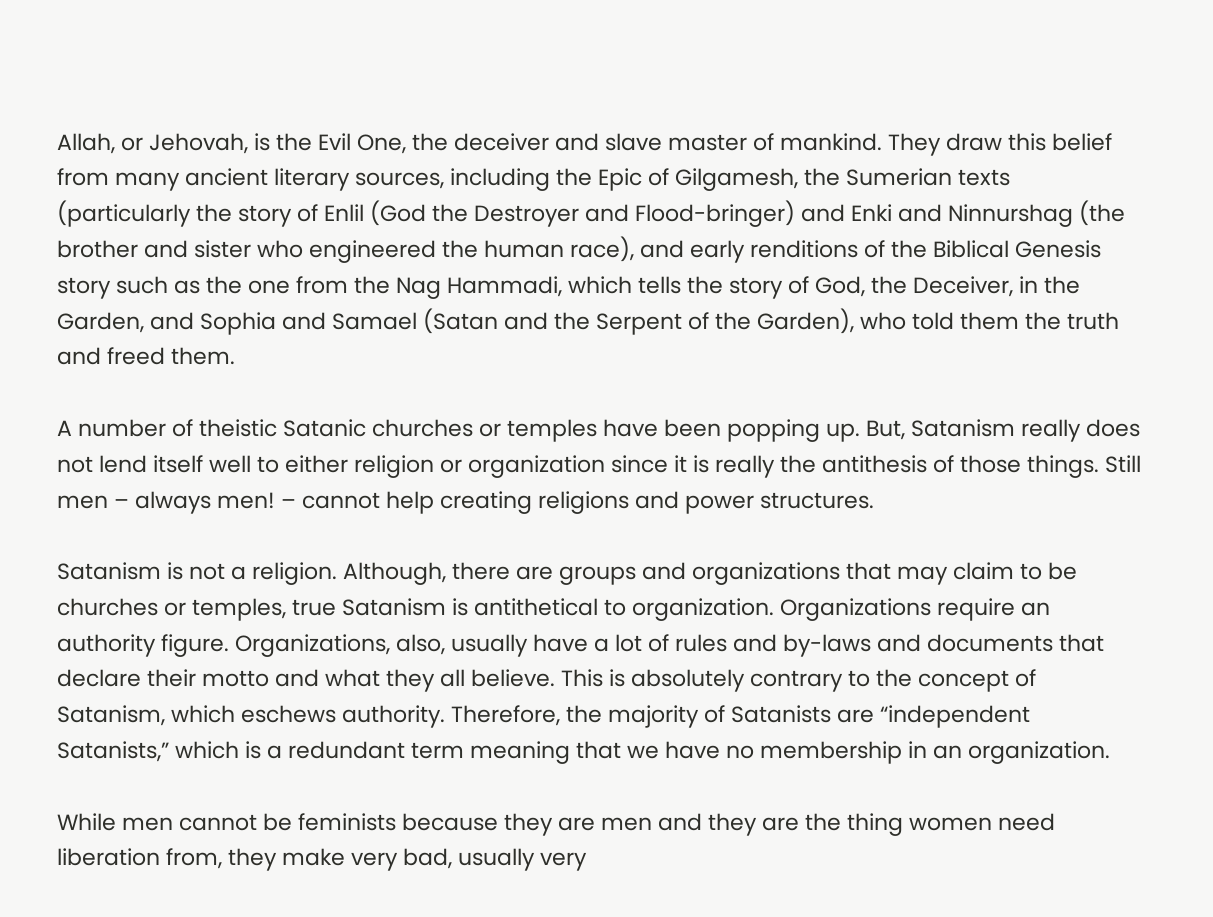Allah, or Jehovah, is the Evil One, the deceiver and slave master of mankind. They draw this belief from many ancient literary sources, including the Epic of Gilgamesh, the Sumerian texts (particularly the story of Enlil (God the Destroyer and Flood-bringer) and Enki and Ninnurshag (the brother and sister who engineered the human race), and early renditions of the Biblical Genesis story such as the one from the Nag Hammadi, which tells the story of God, the Deceiver, in the Garden, and Sophia and Samael (Satan and the Serpent of the Garden), who told them the truth and freed them.

A number of theistic Satanic churches or temples have been popping up. But, Satanism really does not lend itself well to either religion or organization since it is really the antithesis of those things. Still men – always men! – cannot help creating religions and power structures.

Satanism is not a religion. Although, there are groups and organizations that may claim to be churches or temples, true Satanism is antithetical to organization. Organizations require an authority figure. Organizations, also, usually have a lot of rules and by-laws and documents that declare their motto and what they all believe. This is absolutely contrary to the concept of Satanism, which eschews authority. Therefore, the majority of Satanists are “independent Satanists,” which is a redundant term meaning that we have no membership in an organization.

While men cannot be feminists because they are men and they are the thing women need liberation from, they make very bad, usually very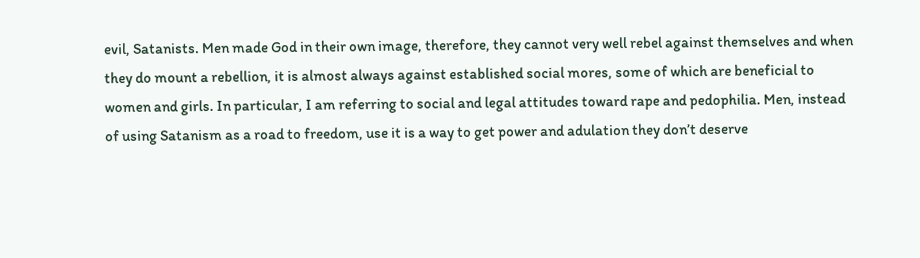evil, Satanists. Men made God in their own image, therefore, they cannot very well rebel against themselves and when they do mount a rebellion, it is almost always against established social mores, some of which are beneficial to women and girls. In particular, I am referring to social and legal attitudes toward rape and pedophilia. Men, instead of using Satanism as a road to freedom, use it is a way to get power and adulation they don’t deserve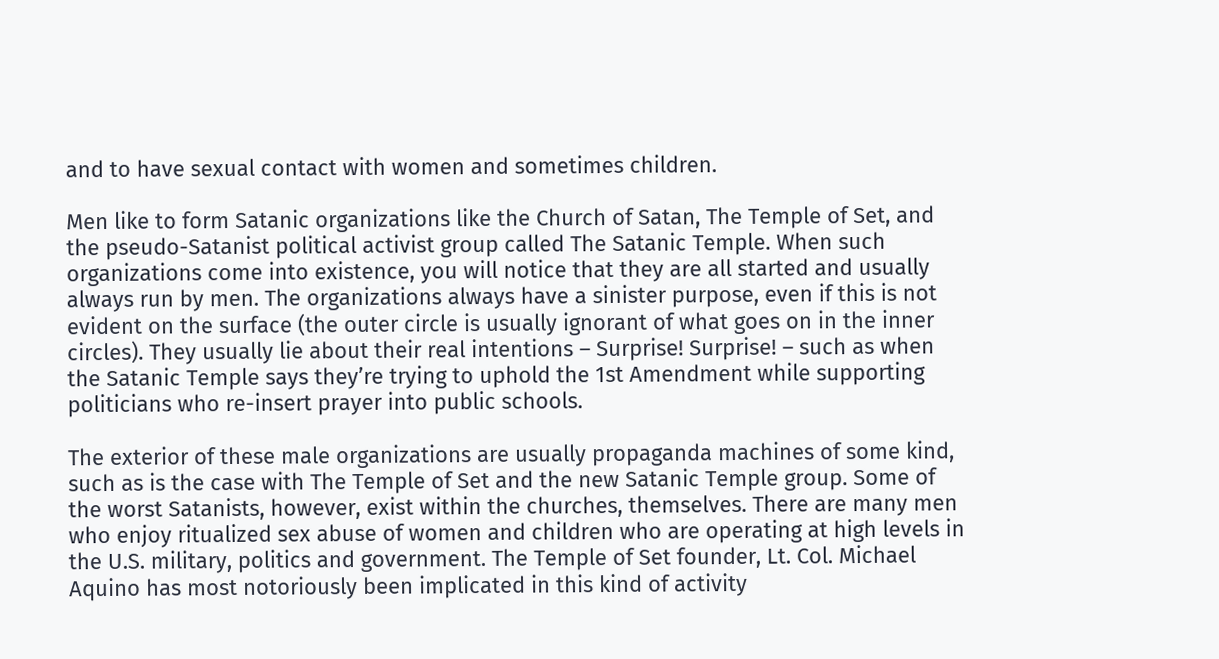and to have sexual contact with women and sometimes children.

Men like to form Satanic organizations like the Church of Satan, The Temple of Set, and the pseudo-Satanist political activist group called The Satanic Temple. When such organizations come into existence, you will notice that they are all started and usually always run by men. The organizations always have a sinister purpose, even if this is not evident on the surface (the outer circle is usually ignorant of what goes on in the inner circles). They usually lie about their real intentions – Surprise! Surprise! – such as when the Satanic Temple says they’re trying to uphold the 1st Amendment while supporting politicians who re-insert prayer into public schools.

The exterior of these male organizations are usually propaganda machines of some kind, such as is the case with The Temple of Set and the new Satanic Temple group. Some of the worst Satanists, however, exist within the churches, themselves. There are many men who enjoy ritualized sex abuse of women and children who are operating at high levels in the U.S. military, politics and government. The Temple of Set founder, Lt. Col. Michael Aquino has most notoriously been implicated in this kind of activity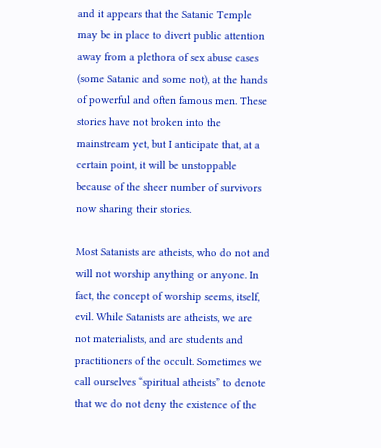and it appears that the Satanic Temple may be in place to divert public attention away from a plethora of sex abuse cases (some Satanic and some not), at the hands of powerful and often famous men. These stories have not broken into the mainstream yet, but I anticipate that, at a certain point, it will be unstoppable because of the sheer number of survivors now sharing their stories.

Most Satanists are atheists, who do not and will not worship anything or anyone. In fact, the concept of worship seems, itself, evil. While Satanists are atheists, we are not materialists, and are students and practitioners of the occult. Sometimes we call ourselves “spiritual atheists” to denote that we do not deny the existence of the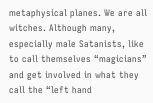metaphysical planes. We are all witches. Although many, especially male Satanists, like to call themselves “magicians” and get involved in what they call the “left hand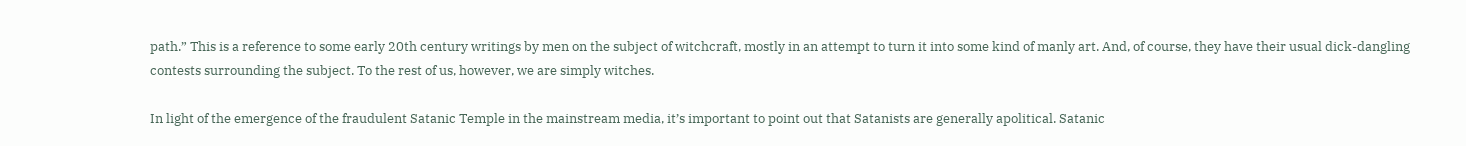path.” This is a reference to some early 20th century writings by men on the subject of witchcraft, mostly in an attempt to turn it into some kind of manly art. And, of course, they have their usual dick-dangling contests surrounding the subject. To the rest of us, however, we are simply witches.

In light of the emergence of the fraudulent Satanic Temple in the mainstream media, it’s important to point out that Satanists are generally apolitical. Satanic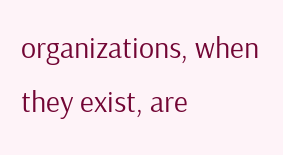organizations, when they exist, are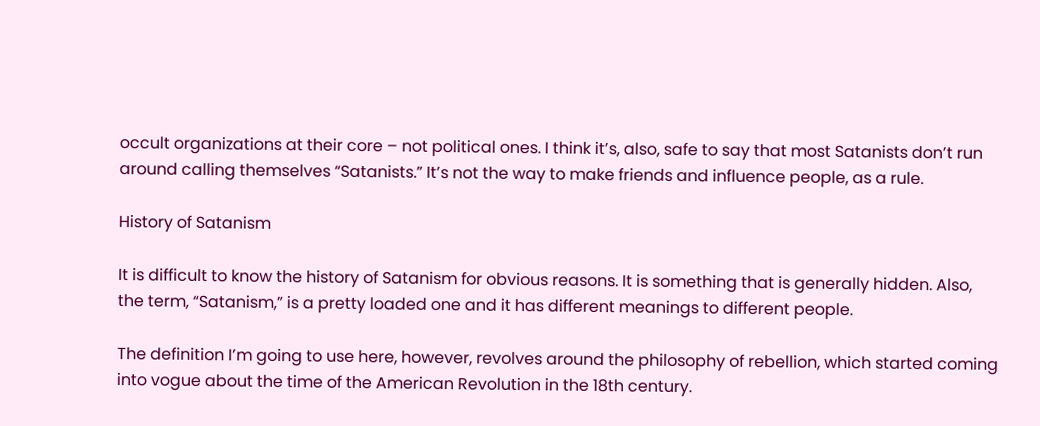occult organizations at their core – not political ones. I think it’s, also, safe to say that most Satanists don’t run around calling themselves “Satanists.” It’s not the way to make friends and influence people, as a rule.

History of Satanism

It is difficult to know the history of Satanism for obvious reasons. It is something that is generally hidden. Also, the term, “Satanism,” is a pretty loaded one and it has different meanings to different people.

The definition I’m going to use here, however, revolves around the philosophy of rebellion, which started coming into vogue about the time of the American Revolution in the 18th century.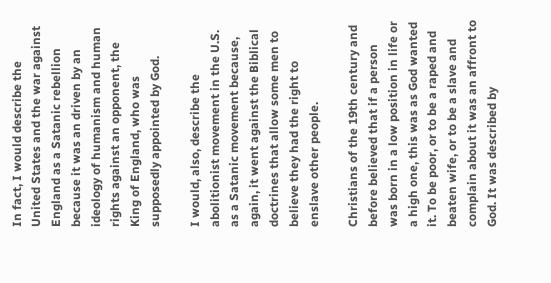In fact, I would describe the United States and the war against England as a Satanic rebellion because it was an driven by an ideology of humanism and human rights against an opponent, the King of England, who was supposedly appointed by God.

I would, also, describe the abolitionist movement in the U.S. as a Satanic movement because, again, it went against the Biblical doctrines that allow some men to believe they had the right to enslave other people.

Christians of the 19th century and before believed that if a person was born in a low position in life or a high one, this was as God wanted it. To be poor, or to be a raped and beaten wife, or to be a slave and complain about it was an affront to God. It was described by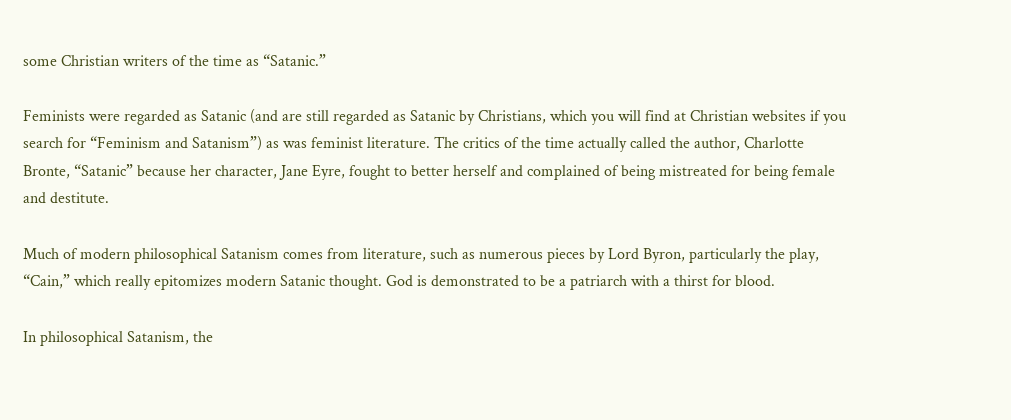some Christian writers of the time as “Satanic.”

Feminists were regarded as Satanic (and are still regarded as Satanic by Christians, which you will find at Christian websites if you search for “Feminism and Satanism”) as was feminist literature. The critics of the time actually called the author, Charlotte Bronte, “Satanic” because her character, Jane Eyre, fought to better herself and complained of being mistreated for being female and destitute.

Much of modern philosophical Satanism comes from literature, such as numerous pieces by Lord Byron, particularly the play, “Cain,” which really epitomizes modern Satanic thought. God is demonstrated to be a patriarch with a thirst for blood.

In philosophical Satanism, the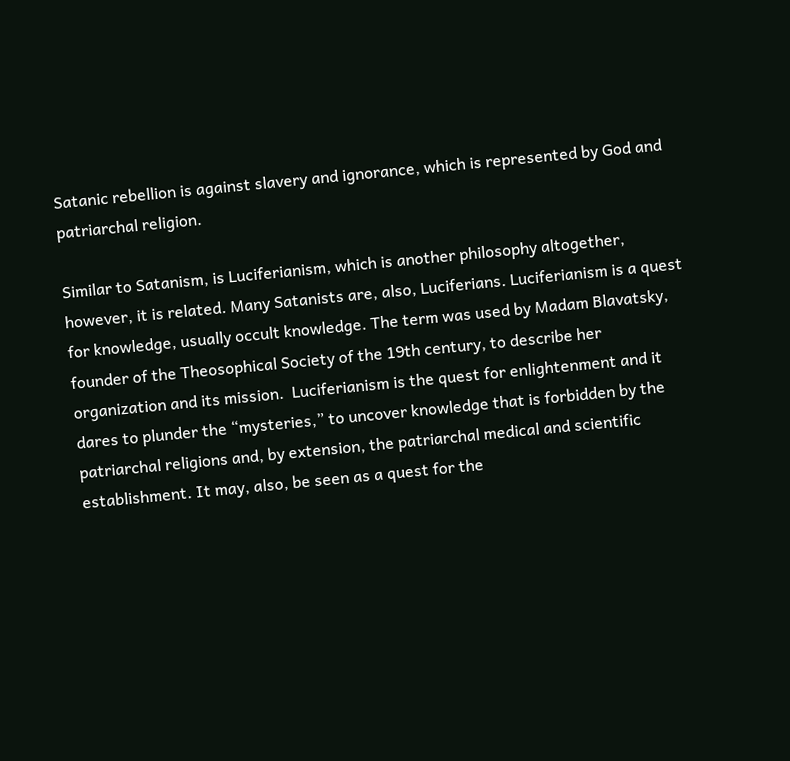Satanic rebellion is against slavery and ignorance, which is represented by God and patriarchal religion.

Similar to Satanism, is Luciferianism, which is another philosophy altogether, however, it is related. Many Satanists are, also, Luciferians. Luciferianism is a quest for knowledge, usually occult knowledge. The term was used by Madam Blavatsky, founder of the Theosophical Society of the 19th century, to describe her organization and its mission.  Luciferianism is the quest for enlightenment and it dares to plunder the “mysteries,” to uncover knowledge that is forbidden by the patriarchal religions and, by extension, the patriarchal medical and scientific establishment. It may, also, be seen as a quest for the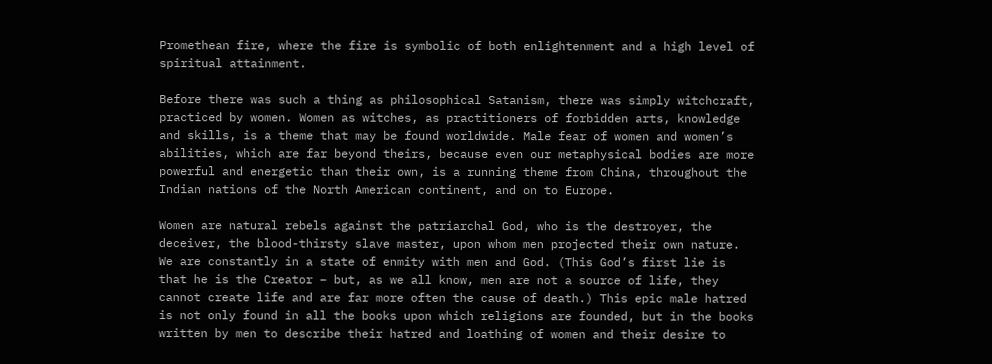Promethean fire, where the fire is symbolic of both enlightenment and a high level of spiritual attainment.

Before there was such a thing as philosophical Satanism, there was simply witchcraft, practiced by women. Women as witches, as practitioners of forbidden arts, knowledge and skills, is a theme that may be found worldwide. Male fear of women and women’s abilities, which are far beyond theirs, because even our metaphysical bodies are more powerful and energetic than their own, is a running theme from China, throughout the Indian nations of the North American continent, and on to Europe.

Women are natural rebels against the patriarchal God, who is the destroyer, the deceiver, the blood-thirsty slave master, upon whom men projected their own nature. We are constantly in a state of enmity with men and God. (This God’s first lie is that he is the Creator – but, as we all know, men are not a source of life, they cannot create life and are far more often the cause of death.) This epic male hatred is not only found in all the books upon which religions are founded, but in the books written by men to describe their hatred and loathing of women and their desire to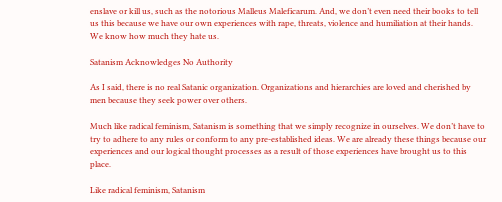enslave or kill us, such as the notorious Malleus Maleficarum. And, we don’t even need their books to tell us this because we have our own experiences with rape, threats, violence and humiliation at their hands. We know how much they hate us.

Satanism Acknowledges No Authority

As I said, there is no real Satanic organization. Organizations and hierarchies are loved and cherished by men because they seek power over others.

Much like radical feminism, Satanism is something that we simply recognize in ourselves. We don’t have to try to adhere to any rules or conform to any pre-established ideas. We are already these things because our experiences and our logical thought processes as a result of those experiences have brought us to this place.

Like radical feminism, Satanism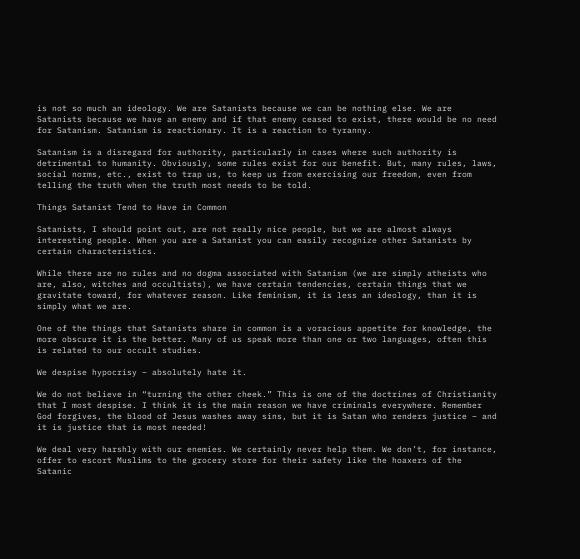is not so much an ideology. We are Satanists because we can be nothing else. We are Satanists because we have an enemy and if that enemy ceased to exist, there would be no need for Satanism. Satanism is reactionary. It is a reaction to tyranny.

Satanism is a disregard for authority, particularly in cases where such authority is detrimental to humanity. Obviously, some rules exist for our benefit. But, many rules, laws, social norms, etc., exist to trap us, to keep us from exercising our freedom, even from telling the truth when the truth most needs to be told.

Things Satanist Tend to Have in Common

Satanists, I should point out, are not really nice people, but we are almost always interesting people. When you are a Satanist you can easily recognize other Satanists by certain characteristics.

While there are no rules and no dogma associated with Satanism (we are simply atheists who are, also, witches and occultists), we have certain tendencies, certain things that we gravitate toward, for whatever reason. Like feminism, it is less an ideology, than it is simply what we are.

One of the things that Satanists share in common is a voracious appetite for knowledge, the more obscure it is the better. Many of us speak more than one or two languages, often this is related to our occult studies.

We despise hypocrisy – absolutely hate it.

We do not believe in “turning the other cheek.” This is one of the doctrines of Christianity that I most despise. I think it is the main reason we have criminals everywhere. Remember God forgives, the blood of Jesus washes away sins, but it is Satan who renders justice – and it is justice that is most needed!

We deal very harshly with our enemies. We certainly never help them. We don’t, for instance, offer to escort Muslims to the grocery store for their safety like the hoaxers of the Satanic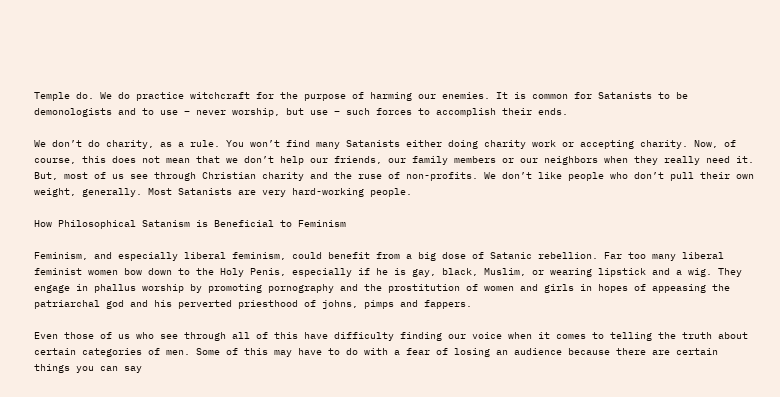Temple do. We do practice witchcraft for the purpose of harming our enemies. It is common for Satanists to be demonologists and to use – never worship, but use – such forces to accomplish their ends.

We don’t do charity, as a rule. You won’t find many Satanists either doing charity work or accepting charity. Now, of course, this does not mean that we don’t help our friends, our family members or our neighbors when they really need it. But, most of us see through Christian charity and the ruse of non-profits. We don’t like people who don’t pull their own weight, generally. Most Satanists are very hard-working people.

How Philosophical Satanism is Beneficial to Feminism

Feminism, and especially liberal feminism, could benefit from a big dose of Satanic rebellion. Far too many liberal feminist women bow down to the Holy Penis, especially if he is gay, black, Muslim, or wearing lipstick and a wig. They engage in phallus worship by promoting pornography and the prostitution of women and girls in hopes of appeasing the patriarchal god and his perverted priesthood of johns, pimps and fappers.

Even those of us who see through all of this have difficulty finding our voice when it comes to telling the truth about certain categories of men. Some of this may have to do with a fear of losing an audience because there are certain things you can say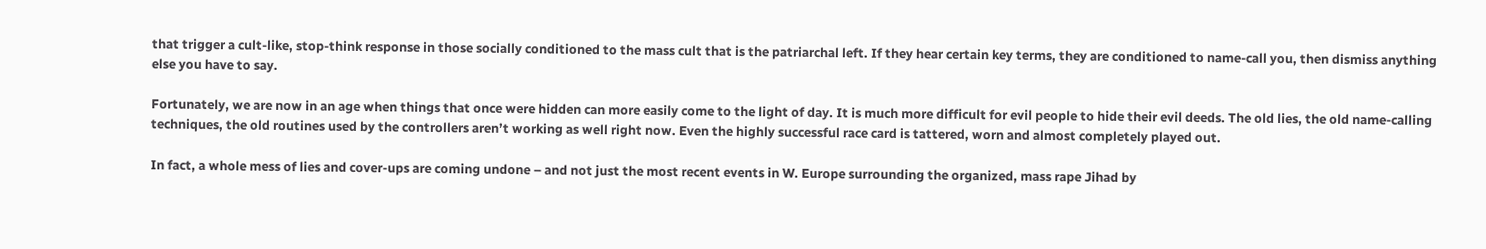that trigger a cult-like, stop-think response in those socially conditioned to the mass cult that is the patriarchal left. If they hear certain key terms, they are conditioned to name-call you, then dismiss anything else you have to say.

Fortunately, we are now in an age when things that once were hidden can more easily come to the light of day. It is much more difficult for evil people to hide their evil deeds. The old lies, the old name-calling techniques, the old routines used by the controllers aren’t working as well right now. Even the highly successful race card is tattered, worn and almost completely played out.

In fact, a whole mess of lies and cover-ups are coming undone – and not just the most recent events in W. Europe surrounding the organized, mass rape Jihad by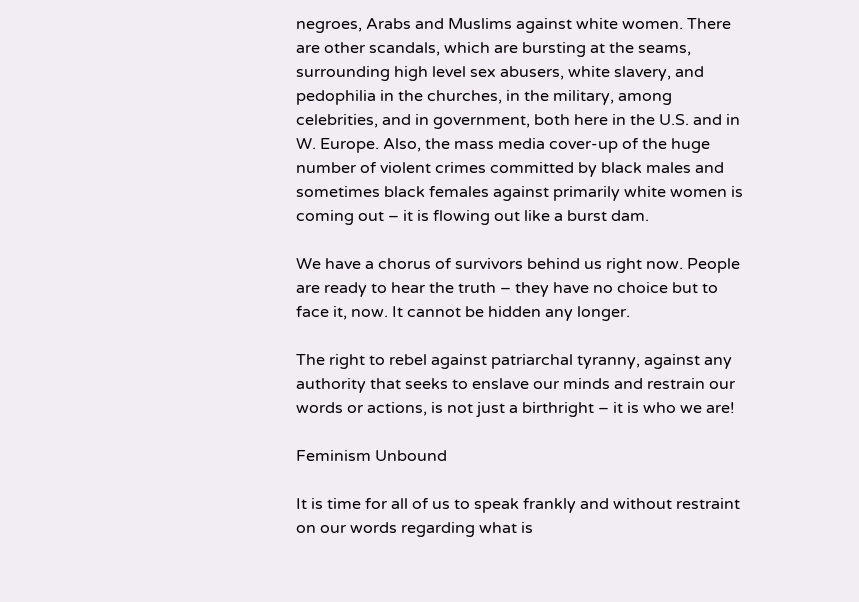negroes, Arabs and Muslims against white women. There are other scandals, which are bursting at the seams, surrounding high level sex abusers, white slavery, and pedophilia in the churches, in the military, among celebrities, and in government, both here in the U.S. and in W. Europe. Also, the mass media cover-up of the huge number of violent crimes committed by black males and sometimes black females against primarily white women is coming out – it is flowing out like a burst dam.

We have a chorus of survivors behind us right now. People are ready to hear the truth – they have no choice but to face it, now. It cannot be hidden any longer.

The right to rebel against patriarchal tyranny, against any authority that seeks to enslave our minds and restrain our words or actions, is not just a birthright – it is who we are!

Feminism Unbound

It is time for all of us to speak frankly and without restraint on our words regarding what is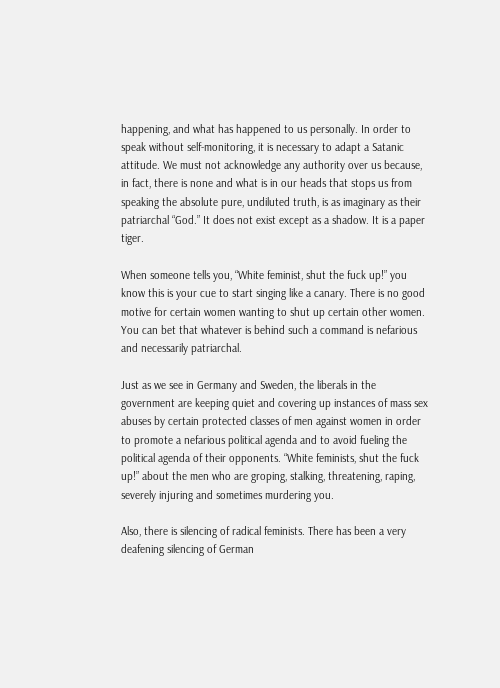happening, and what has happened to us personally. In order to speak without self-monitoring, it is necessary to adapt a Satanic attitude. We must not acknowledge any authority over us because, in fact, there is none and what is in our heads that stops us from speaking the absolute pure, undiluted truth, is as imaginary as their patriarchal “God.” It does not exist except as a shadow. It is a paper tiger.

When someone tells you, “White feminist, shut the fuck up!” you know this is your cue to start singing like a canary. There is no good motive for certain women wanting to shut up certain other women. You can bet that whatever is behind such a command is nefarious and necessarily patriarchal.

Just as we see in Germany and Sweden, the liberals in the government are keeping quiet and covering up instances of mass sex abuses by certain protected classes of men against women in order to promote a nefarious political agenda and to avoid fueling the political agenda of their opponents. “White feminists, shut the fuck up!” about the men who are groping, stalking, threatening, raping, severely injuring and sometimes murdering you.

Also, there is silencing of radical feminists. There has been a very deafening silencing of German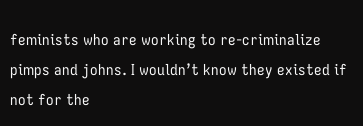feminists who are working to re-criminalize pimps and johns. I wouldn’t know they existed if not for the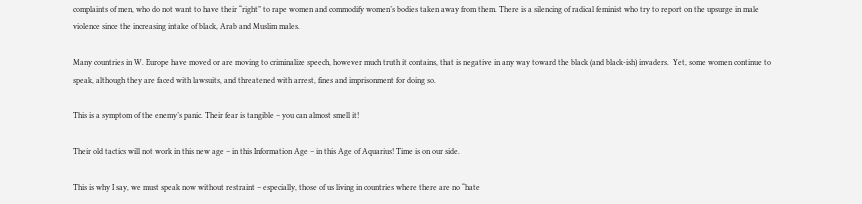complaints of men, who do not want to have their “right” to rape women and commodify women’s bodies taken away from them. There is a silencing of radical feminist who try to report on the upsurge in male violence since the increasing intake of black, Arab and Muslim males.

Many countries in W. Europe have moved or are moving to criminalize speech, however much truth it contains, that is negative in any way toward the black (and black-ish) invaders.  Yet, some women continue to speak, although they are faced with lawsuits, and threatened with arrest, fines and imprisonment for doing so.

This is a symptom of the enemy’s panic. Their fear is tangible – you can almost smell it!

Their old tactics will not work in this new age – in this Information Age – in this Age of Aquarius! Time is on our side.

This is why I say, we must speak now without restraint – especially, those of us living in countries where there are no “hate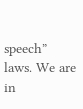speech” laws. We are in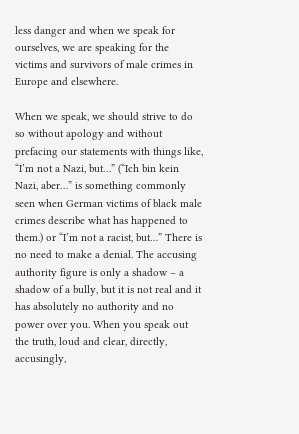less danger and when we speak for ourselves, we are speaking for the victims and survivors of male crimes in Europe and elsewhere.

When we speak, we should strive to do so without apology and without prefacing our statements with things like, “I’m not a Nazi, but…” (“Ich bin kein Nazi, aber…” is something commonly seen when German victims of black male crimes describe what has happened to them.) or “I’m not a racist, but…” There is no need to make a denial. The accusing authority figure is only a shadow – a shadow of a bully, but it is not real and it has absolutely no authority and no power over you. When you speak out the truth, loud and clear, directly, accusingly,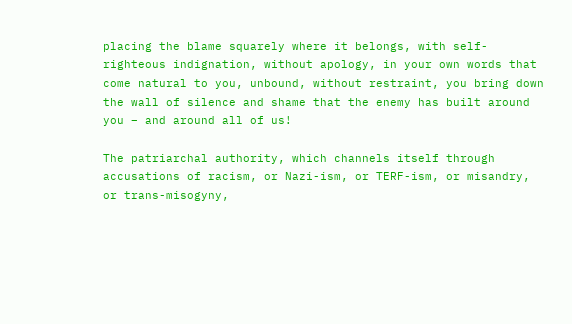placing the blame squarely where it belongs, with self-righteous indignation, without apology, in your own words that come natural to you, unbound, without restraint, you bring down the wall of silence and shame that the enemy has built around you – and around all of us!

The patriarchal authority, which channels itself through accusations of racism, or Nazi-ism, or TERF-ism, or misandry, or trans-misogyny,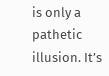is only a pathetic illusion. It’s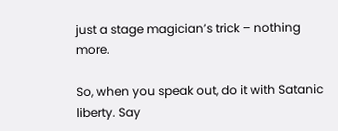just a stage magician’s trick – nothing more.

So, when you speak out, do it with Satanic liberty. Say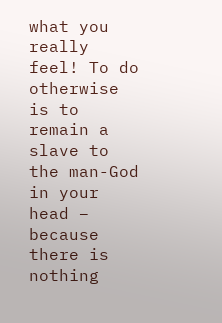what you really feel! To do otherwise is to remain a slave to the man-God in your head – because there is nothing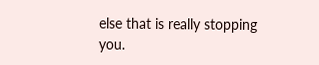else that is really stopping you.